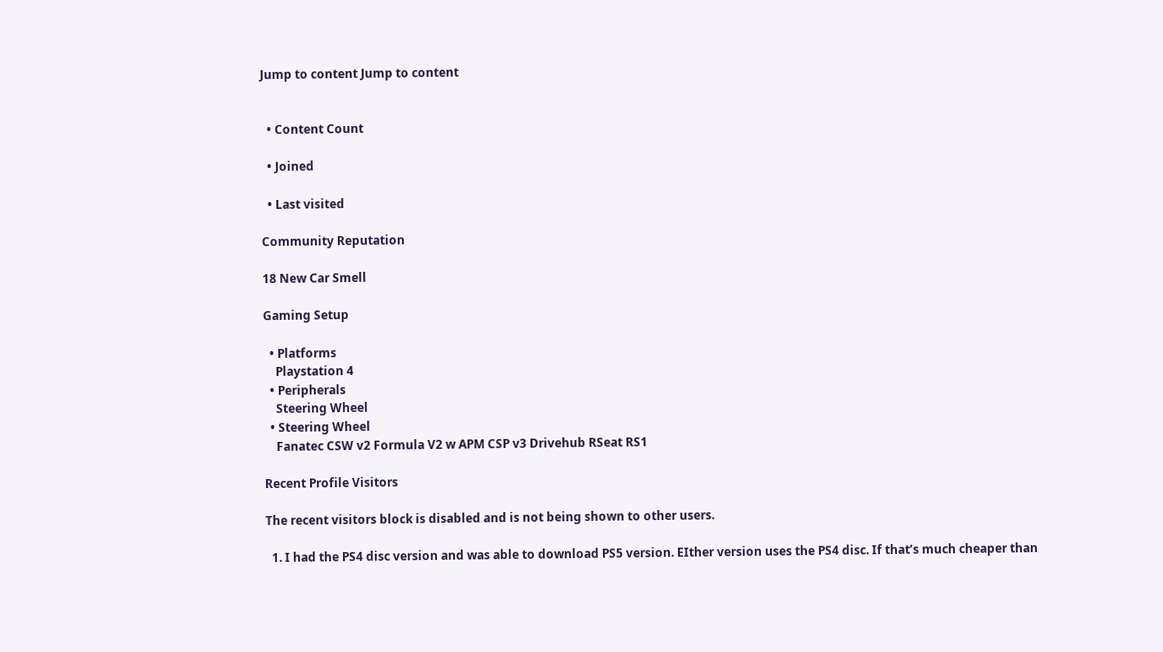Jump to content Jump to content


  • Content Count

  • Joined

  • Last visited

Community Reputation

18 New Car Smell

Gaming Setup

  • Platforms
    Playstation 4
  • Peripherals
    Steering Wheel
  • Steering Wheel
    Fanatec CSW v2 Formula V2 w APM CSP v3 Drivehub RSeat RS1

Recent Profile Visitors

The recent visitors block is disabled and is not being shown to other users.

  1. I had the PS4 disc version and was able to download PS5 version. EIther version uses the PS4 disc. If that’s much cheaper than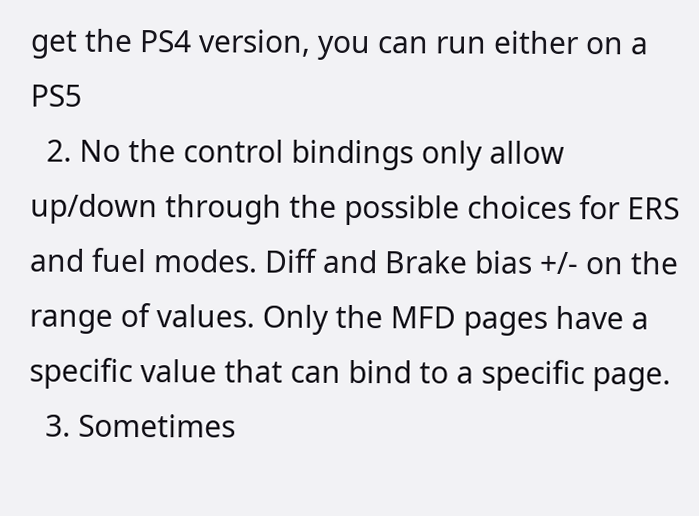get the PS4 version, you can run either on a PS5
  2. No the control bindings only allow up/down through the possible choices for ERS and fuel modes. Diff and Brake bias +/- on the range of values. Only the MFD pages have a specific value that can bind to a specific page.
  3. Sometimes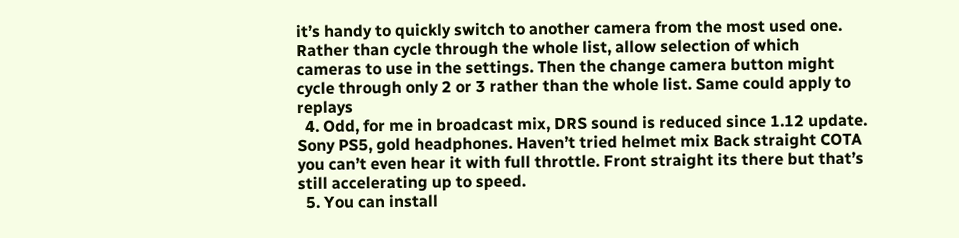it’s handy to quickly switch to another camera from the most used one. Rather than cycle through the whole list, allow selection of which cameras to use in the settings. Then the change camera button might cycle through only 2 or 3 rather than the whole list. Same could apply to replays
  4. Odd, for me in broadcast mix, DRS sound is reduced since 1.12 update. Sony PS5, gold headphones. Haven’t tried helmet mix Back straight COTA you can’t even hear it with full throttle. Front straight its there but that’s still accelerating up to speed.
  5. You can install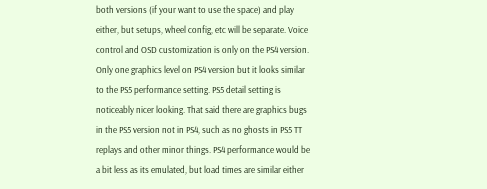both versions (if your want to use the space) and play either, but setups, wheel config, etc will be separate. Voice control and OSD customization is only on the PS4 version. Only one graphics level on PS4 version but it looks similar to the PS5 performance setting. PS5 detail setting is noticeably nicer looking. That said there are graphics bugs in the PS5 version not in PS4, such as no ghosts in PS5 TT replays and other minor things. PS4 performance would be a bit less as its emulated, but load times are similar either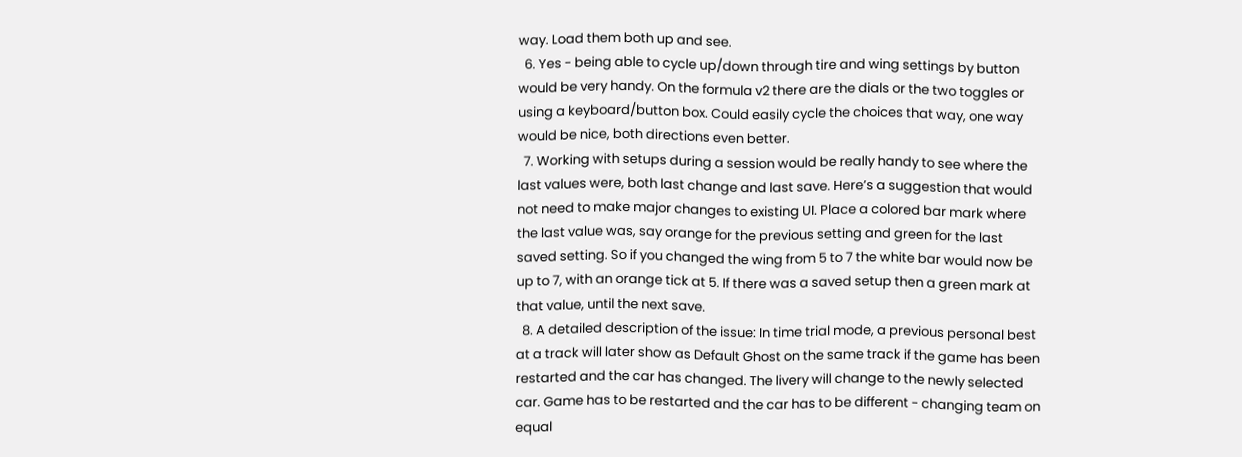way. Load them both up and see.
  6. Yes - being able to cycle up/down through tire and wing settings by button would be very handy. On the formula v2 there are the dials or the two toggles or using a keyboard/button box. Could easily cycle the choices that way, one way would be nice, both directions even better.
  7. Working with setups during a session would be really handy to see where the last values were, both last change and last save. Here’s a suggestion that would not need to make major changes to existing UI. Place a colored bar mark where the last value was, say orange for the previous setting and green for the last saved setting. So if you changed the wing from 5 to 7 the white bar would now be up to 7, with an orange tick at 5. If there was a saved setup then a green mark at that value, until the next save.
  8. A detailed description of the issue: In time trial mode, a previous personal best at a track will later show as Default Ghost on the same track if the game has been restarted and the car has changed. The livery will change to the newly selected car. Game has to be restarted and the car has to be different - changing team on equal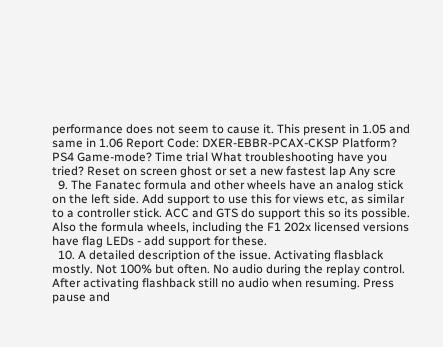performance does not seem to cause it. This present in 1.05 and same in 1.06 Report Code: DXER-EBBR-PCAX-CKSP Platform? PS4 Game-mode? Time trial What troubleshooting have you tried? Reset on screen ghost or set a new fastest lap Any scre
  9. The Fanatec formula and other wheels have an analog stick on the left side. Add support to use this for views etc, as similar to a controller stick. ACC and GTS do support this so its possible. Also the formula wheels, including the F1 202x licensed versions have flag LEDs - add support for these.
  10. A detailed description of the issue. Activating flasblack mostly. Not 100% but often. No audio during the replay control. After activating flashback still no audio when resuming. Press pause and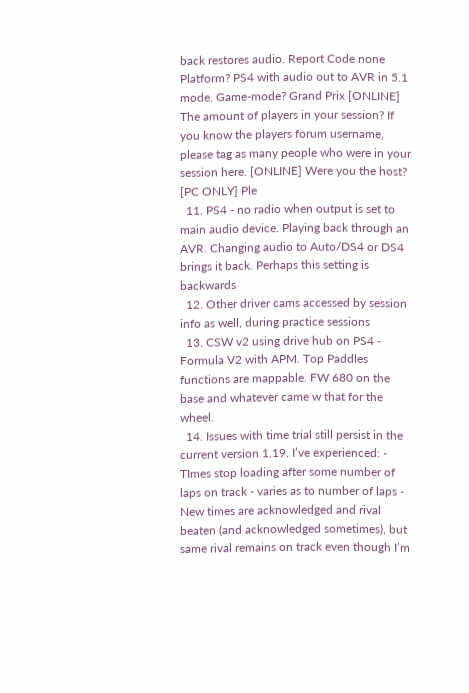back restores audio. Report Code none Platform? PS4 with audio out to AVR in 5.1 mode. Game-mode? Grand Prix [ONLINE] The amount of players in your session? If you know the players forum username, please tag as many people who were in your session here. [ONLINE] Were you the host? [PC ONLY] Ple
  11. PS4 - no radio when output is set to main audio device. Playing back through an AVR. Changing audio to Auto/DS4 or DS4 brings it back. Perhaps this setting is backwards
  12. Other driver cams accessed by session info as well, during practice sessions
  13. CSW v2 using drive hub on PS4 - Formula V2 with APM. Top Paddles functions are mappable. FW 680 on the base and whatever came w that for the wheel.
  14. Issues with time trial still persist in the current version 1.19. I’ve experienced: - TImes stop loading after some number of laps on track - varies as to number of laps - New times are acknowledged and rival beaten (and acknowledged sometimes), but same rival remains on track even though I’m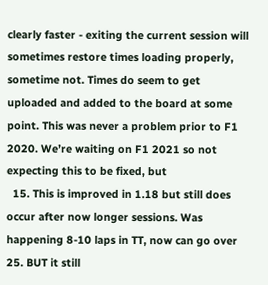clearly faster - exiting the current session will sometimes restore times loading properly, sometime not. Times do seem to get uploaded and added to the board at some point. This was never a problem prior to F1 2020. We’re waiting on F1 2021 so not expecting this to be fixed, but
  15. This is improved in 1.18 but still does occur after now longer sessions. Was happening 8-10 laps in TT, now can go over 25. BUT it still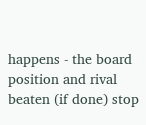happens - the board position and rival beaten (if done) stop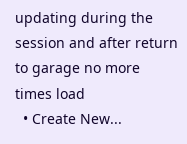updating during the session and after return to garage no more times load
  • Create New...